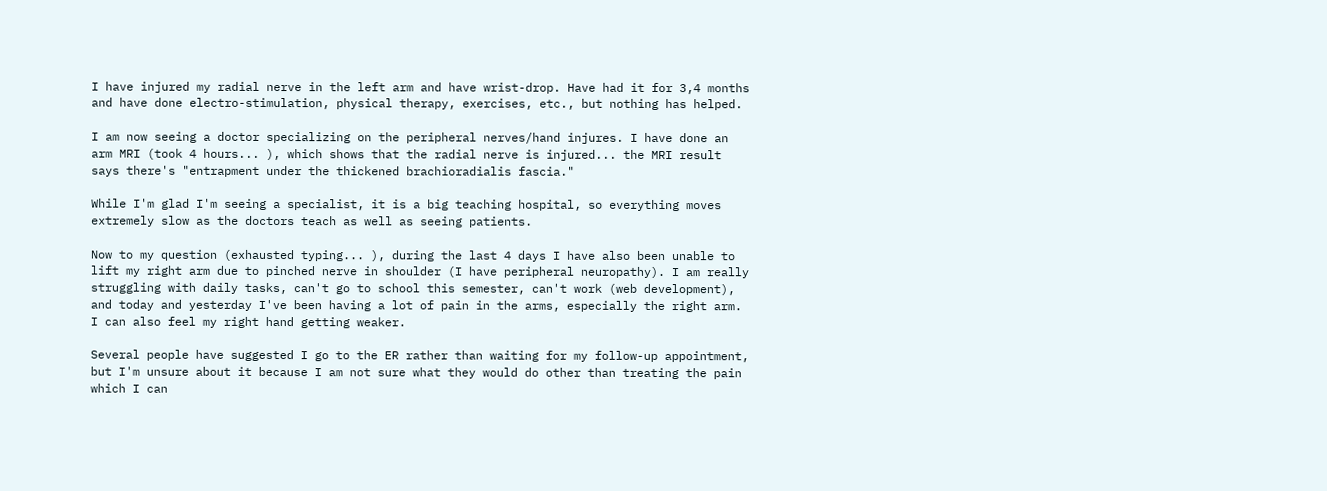I have injured my radial nerve in the left arm and have wrist-drop. Have had it for 3,4 months and have done electro-stimulation, physical therapy, exercises, etc., but nothing has helped.

I am now seeing a doctor specializing on the peripheral nerves/hand injures. I have done an arm MRI (took 4 hours... ), which shows that the radial nerve is injured... the MRI result says there's "entrapment under the thickened brachioradialis fascia."

While I'm glad I'm seeing a specialist, it is a big teaching hospital, so everything moves extremely slow as the doctors teach as well as seeing patients.

Now to my question (exhausted typing... ), during the last 4 days I have also been unable to lift my right arm due to pinched nerve in shoulder (I have peripheral neuropathy). I am really struggling with daily tasks, can't go to school this semester, can't work (web development), and today and yesterday I've been having a lot of pain in the arms, especially the right arm. I can also feel my right hand getting weaker.

Several people have suggested I go to the ER rather than waiting for my follow-up appointment, but I'm unsure about it because I am not sure what they would do other than treating the pain which I can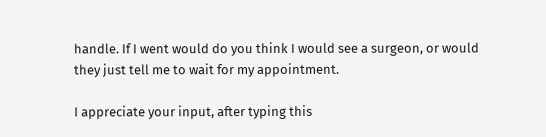handle. If I went would do you think I would see a surgeon, or would they just tell me to wait for my appointment.

I appreciate your input, after typing this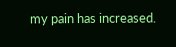my pain has increased.